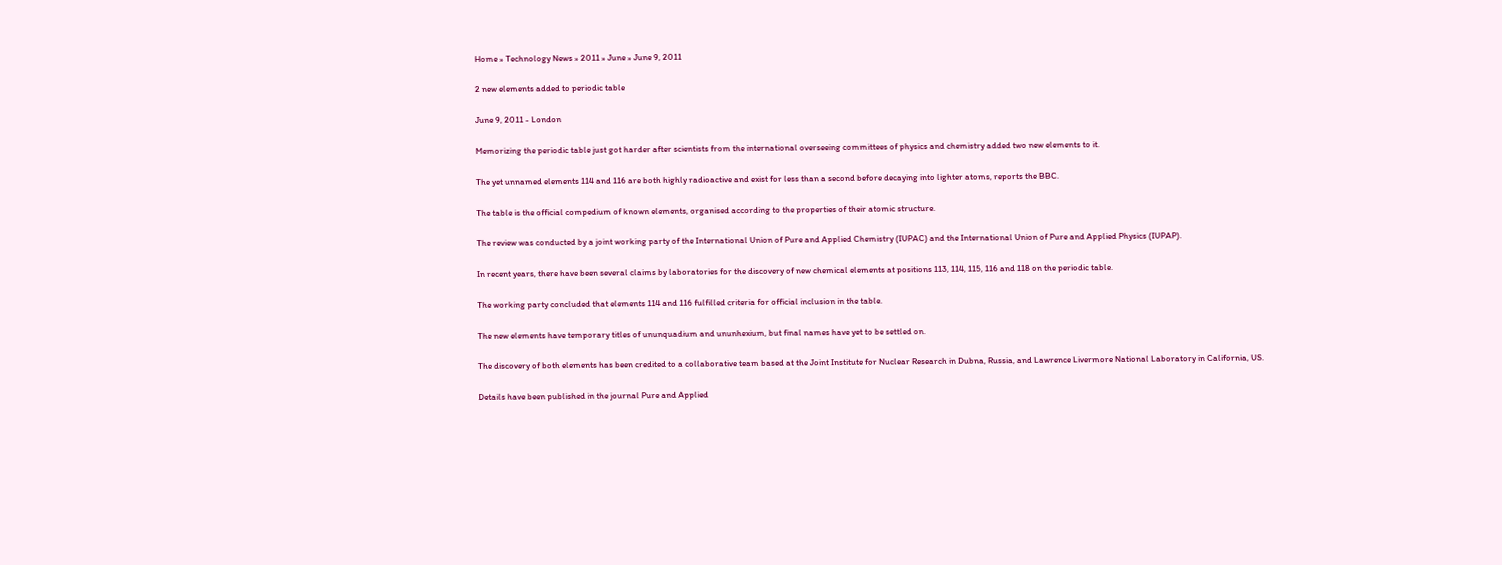Home » Technology News » 2011 » June » June 9, 2011

2 new elements added to periodic table

June 9, 2011 - London

Memorizing the periodic table just got harder after scientists from the international overseeing committees of physics and chemistry added two new elements to it.

The yet unnamed elements 114 and 116 are both highly radioactive and exist for less than a second before decaying into lighter atoms, reports the BBC.

The table is the official compedium of known elements, organised according to the properties of their atomic structure.

The review was conducted by a joint working party of the International Union of Pure and Applied Chemistry (IUPAC) and the International Union of Pure and Applied Physics (IUPAP).

In recent years, there have been several claims by laboratories for the discovery of new chemical elements at positions 113, 114, 115, 116 and 118 on the periodic table.

The working party concluded that elements 114 and 116 fulfilled criteria for official inclusion in the table.

The new elements have temporary titles of ununquadium and ununhexium, but final names have yet to be settled on.

The discovery of both elements has been credited to a collaborative team based at the Joint Institute for Nuclear Research in Dubna, Russia, and Lawrence Livermore National Laboratory in California, US.

Details have been published in the journal Pure and Applied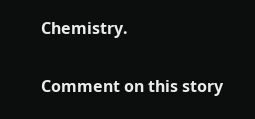Chemistry.


Comment on this story